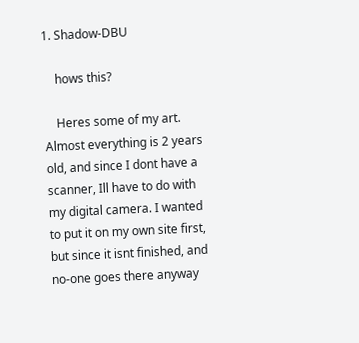1. Shadow-DBU

    hows this?

    Heres some of my art. Almost everything is 2 years old, and since I dont have a scanner, Ill have to do with my digital camera. I wanted to put it on my own site first, but since it isnt finished, and no-one goes there anyway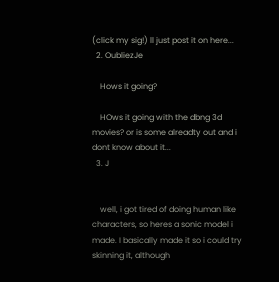(click my sig!) ll just post it on here...
  2. OubliezJe

    Hows it going?

    HOws it going with the dbng 3d movies? or is some alreadty out and i dont know about it...
  3. J


    well, i got tired of doing human like characters, so heres a sonic model i made. I basically made it so i could try skinning it, although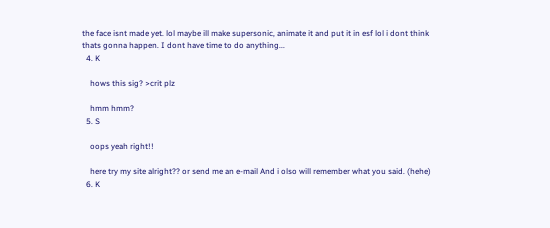the face isnt made yet. lol maybe ill make supersonic, animate it and put it in esf lol i dont think thats gonna happen. I dont have time to do anything...
  4. K

    hows this sig? >crit plz

    hmm hmm?
  5. S

    oops yeah right!!

    here try my site alright?? or send me an e-mail And i olso will remember what you said. (hehe)
  6. K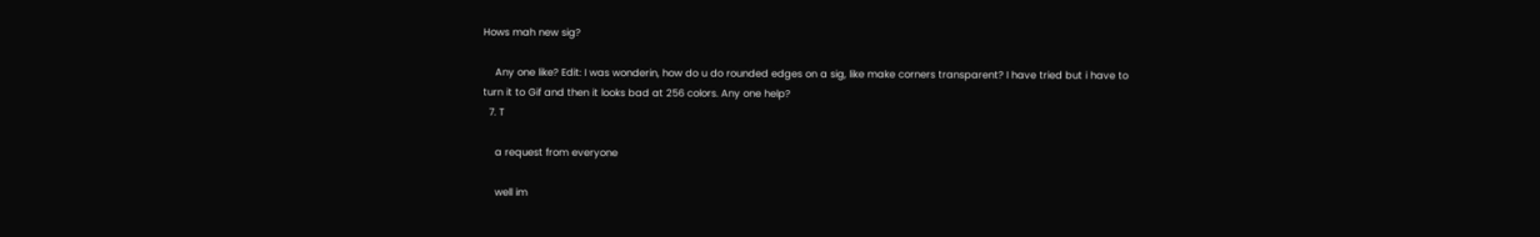Hows mah new sig?

    Any one like? Edit: I was wonderin, how do u do rounded edges on a sig, like make corners transparent? I have tried but i have to turn it to Gif and then it looks bad at 256 colors. Any one help?
  7. T

    a request from everyone

    well im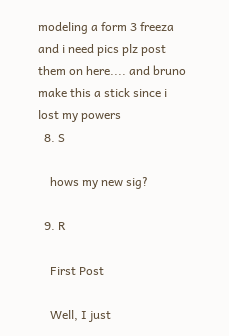modeling a form 3 freeza and i need pics plz post them on here.... and bruno make this a stick since i lost my powers
  8. S

    hows my new sig?

  9. R

    First Post

    Well, I just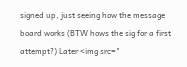signed up, just seeing how the message board works (BTW hows the sig for a first attempt?) Later <img src="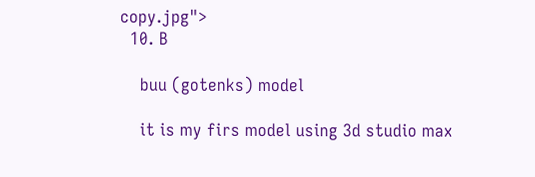copy.jpg">
  10. B

    buu (gotenks) model

    it is my firs model using 3d studio max